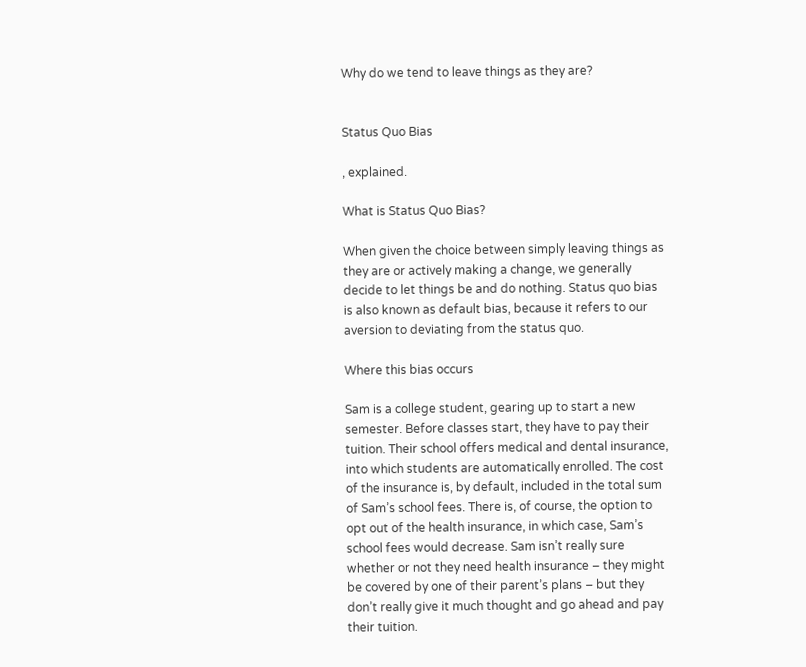Why do we tend to leave things as they are?


Status Quo Bias

, explained.

What is Status Quo Bias?

When given the choice between simply leaving things as they are or actively making a change, we generally decide to let things be and do nothing. Status quo bias is also known as default bias, because it refers to our aversion to deviating from the status quo.

Where this bias occurs

Sam is a college student, gearing up to start a new semester. Before classes start, they have to pay their tuition. Their school offers medical and dental insurance, into which students are automatically enrolled. The cost of the insurance is, by default, included in the total sum of Sam’s school fees. There is, of course, the option to opt out of the health insurance, in which case, Sam’s school fees would decrease. Sam isn’t really sure whether or not they need health insurance – they might be covered by one of their parent’s plans – but they don’t really give it much thought and go ahead and pay their tuition.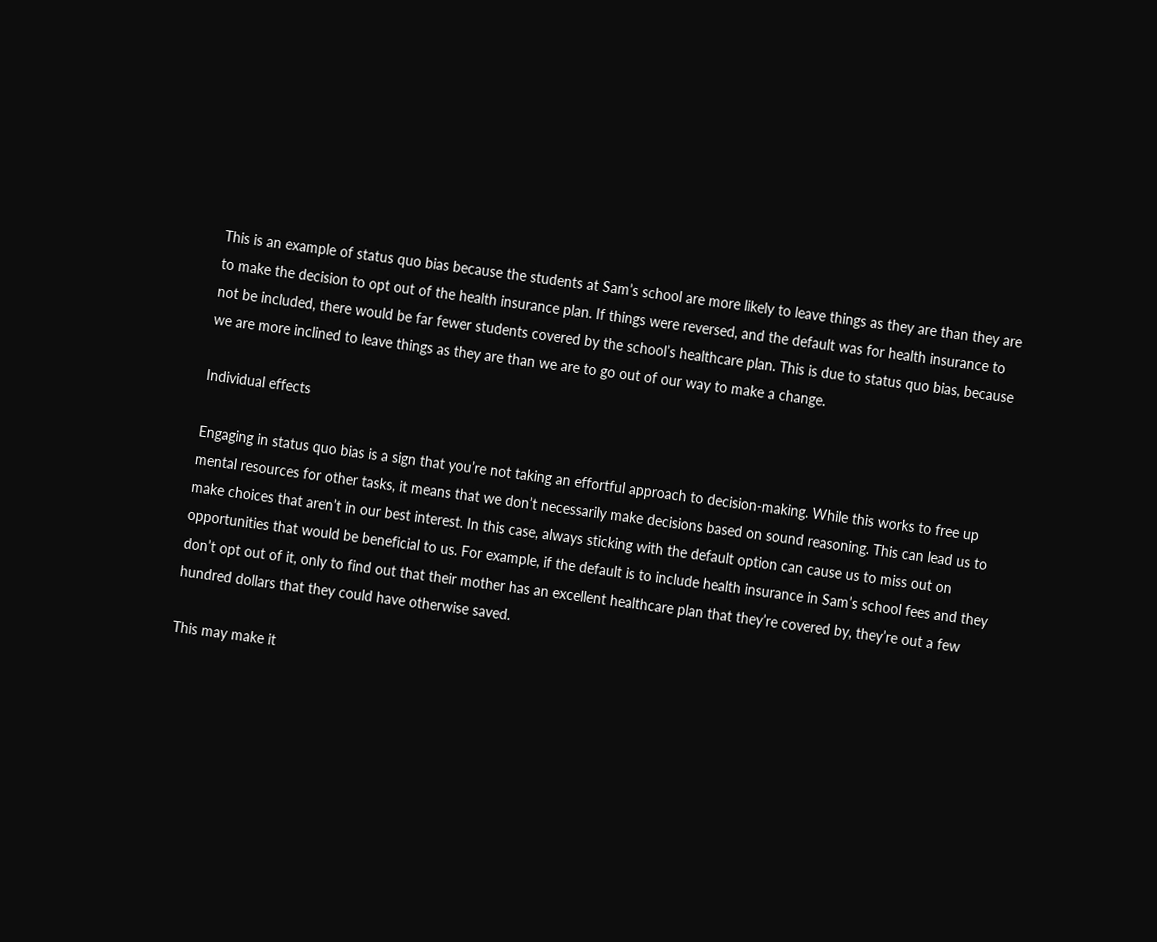This is an example of status quo bias because the students at Sam’s school are more likely to leave things as they are than they are to make the decision to opt out of the health insurance plan. If things were reversed, and the default was for health insurance to not be included, there would be far fewer students covered by the school’s healthcare plan. This is due to status quo bias, because we are more inclined to leave things as they are than we are to go out of our way to make a change.

Individual effects

Engaging in status quo bias is a sign that you’re not taking an effortful approach to decision-making. While this works to free up mental resources for other tasks, it means that we don’t necessarily make decisions based on sound reasoning. This can lead us to make choices that aren’t in our best interest. In this case, always sticking with the default option can cause us to miss out on opportunities that would be beneficial to us. For example, if the default is to include health insurance in Sam’s school fees and they don’t opt out of it, only to find out that their mother has an excellent healthcare plan that they’re covered by, they’re out a few hundred dollars that they could have otherwise saved.

This may make it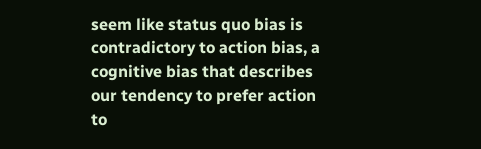seem like status quo bias is contradictory to action bias, a cognitive bias that describes our tendency to prefer action to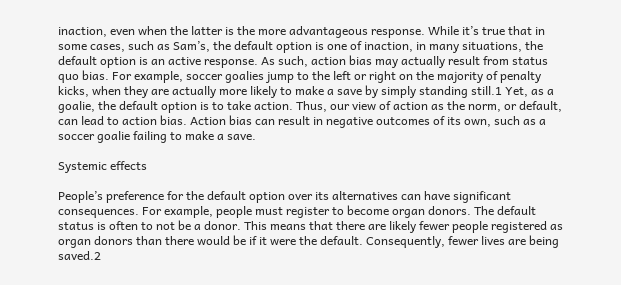inaction, even when the latter is the more advantageous response. While it’s true that in some cases, such as Sam’s, the default option is one of inaction, in many situations, the default option is an active response. As such, action bias may actually result from status quo bias. For example, soccer goalies jump to the left or right on the majority of penalty kicks, when they are actually more likely to make a save by simply standing still.1 Yet, as a goalie, the default option is to take action. Thus, our view of action as the norm, or default, can lead to action bias. Action bias can result in negative outcomes of its own, such as a soccer goalie failing to make a save.

Systemic effects

People’s preference for the default option over its alternatives can have significant consequences. For example, people must register to become organ donors. The default status is often to not be a donor. This means that there are likely fewer people registered as organ donors than there would be if it were the default. Consequently, fewer lives are being saved.2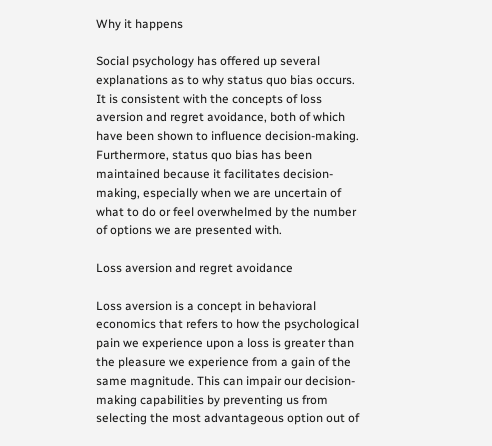Why it happens

Social psychology has offered up several explanations as to why status quo bias occurs. It is consistent with the concepts of loss aversion and regret avoidance, both of which have been shown to influence decision-making. Furthermore, status quo bias has been maintained because it facilitates decision-making, especially when we are uncertain of what to do or feel overwhelmed by the number of options we are presented with.

Loss aversion and regret avoidance

Loss aversion is a concept in behavioral economics that refers to how the psychological pain we experience upon a loss is greater than the pleasure we experience from a gain of the same magnitude. This can impair our decision-making capabilities by preventing us from selecting the most advantageous option out of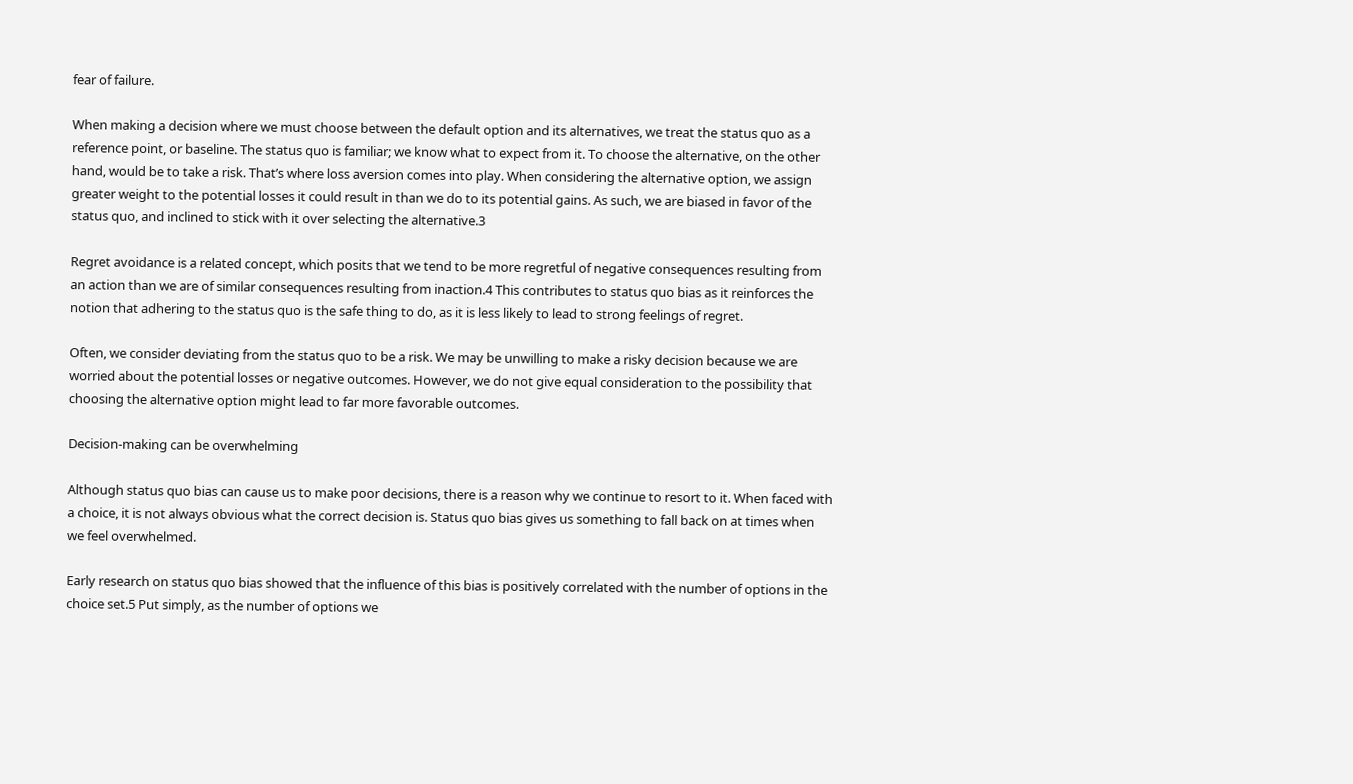fear of failure.

When making a decision where we must choose between the default option and its alternatives, we treat the status quo as a reference point, or baseline. The status quo is familiar; we know what to expect from it. To choose the alternative, on the other hand, would be to take a risk. That’s where loss aversion comes into play. When considering the alternative option, we assign greater weight to the potential losses it could result in than we do to its potential gains. As such, we are biased in favor of the status quo, and inclined to stick with it over selecting the alternative.3

Regret avoidance is a related concept, which posits that we tend to be more regretful of negative consequences resulting from an action than we are of similar consequences resulting from inaction.4 This contributes to status quo bias as it reinforces the notion that adhering to the status quo is the safe thing to do, as it is less likely to lead to strong feelings of regret.

Often, we consider deviating from the status quo to be a risk. We may be unwilling to make a risky decision because we are worried about the potential losses or negative outcomes. However, we do not give equal consideration to the possibility that choosing the alternative option might lead to far more favorable outcomes.

Decision-making can be overwhelming

Although status quo bias can cause us to make poor decisions, there is a reason why we continue to resort to it. When faced with a choice, it is not always obvious what the correct decision is. Status quo bias gives us something to fall back on at times when we feel overwhelmed.

Early research on status quo bias showed that the influence of this bias is positively correlated with the number of options in the choice set.5 Put simply, as the number of options we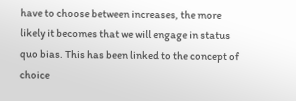have to choose between increases, the more likely it becomes that we will engage in status quo bias. This has been linked to the concept of choice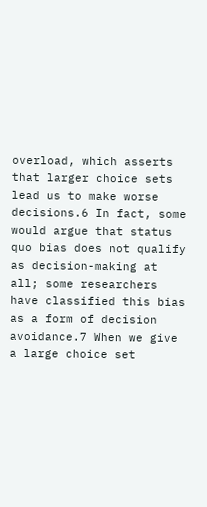overload, which asserts that larger choice sets lead us to make worse decisions.6 In fact, some would argue that status quo bias does not qualify as decision-making at all; some researchers have classified this bias as a form of decision avoidance.7 When we give a large choice set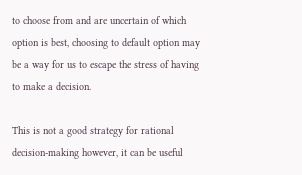to choose from and are uncertain of which option is best, choosing to default option may be a way for us to escape the stress of having to make a decision.

This is not a good strategy for rational decision-making however, it can be useful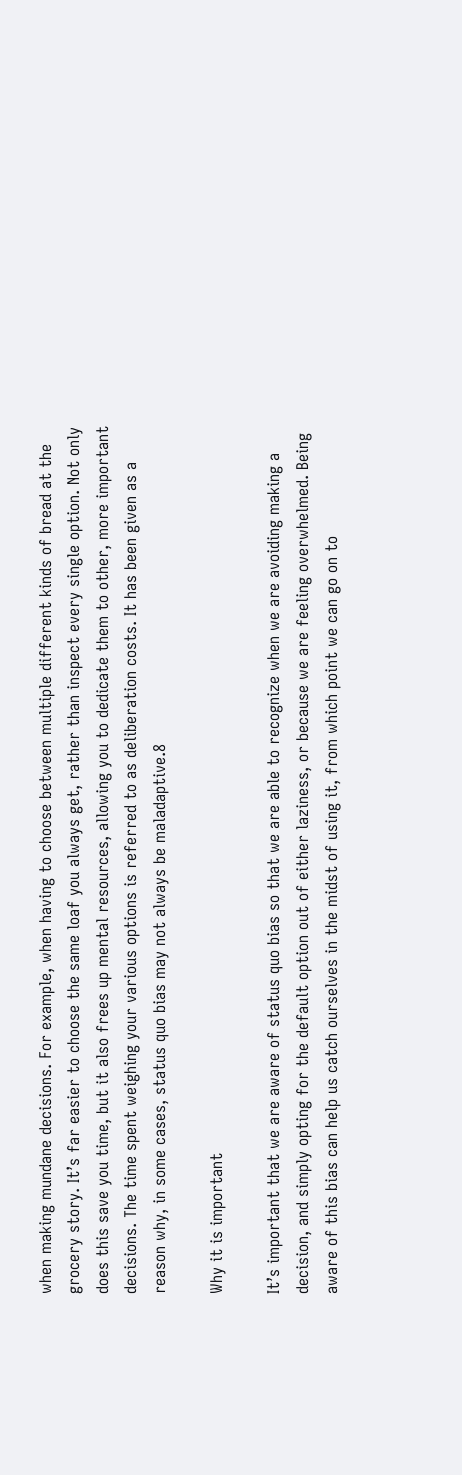when making mundane decisions. For example, when having to choose between multiple different kinds of bread at the grocery story. It’s far easier to choose the same loaf you always get, rather than inspect every single option. Not only does this save you time, but it also frees up mental resources, allowing you to dedicate them to other, more important decisions. The time spent weighing your various options is referred to as deliberation costs. It has been given as a reason why, in some cases, status quo bias may not always be maladaptive.8

Why it is important

It’s important that we are aware of status quo bias so that we are able to recognize when we are avoiding making a decision, and simply opting for the default option out of either laziness, or because we are feeling overwhelmed. Being aware of this bias can help us catch ourselves in the midst of using it, from which point we can go on to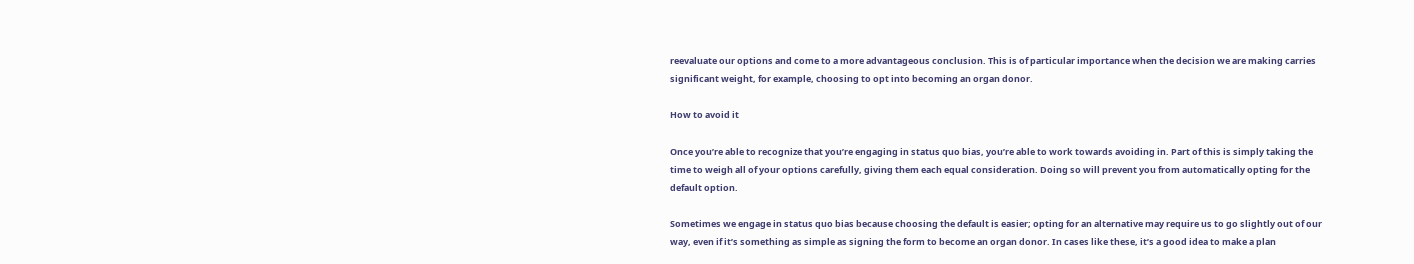reevaluate our options and come to a more advantageous conclusion. This is of particular importance when the decision we are making carries significant weight, for example, choosing to opt into becoming an organ donor.

How to avoid it

Once you’re able to recognize that you’re engaging in status quo bias, you’re able to work towards avoiding in. Part of this is simply taking the time to weigh all of your options carefully, giving them each equal consideration. Doing so will prevent you from automatically opting for the default option.

Sometimes we engage in status quo bias because choosing the default is easier; opting for an alternative may require us to go slightly out of our way, even if it’s something as simple as signing the form to become an organ donor. In cases like these, it’s a good idea to make a plan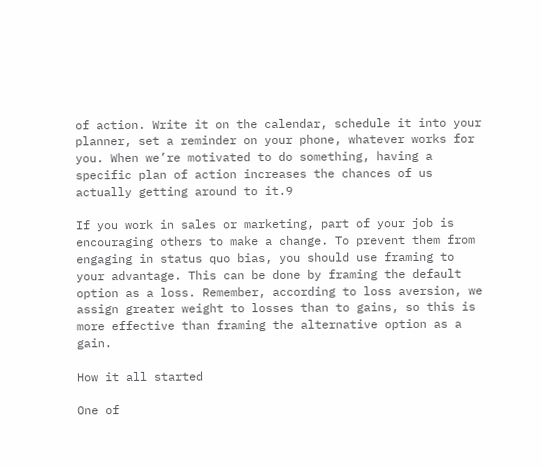of action. Write it on the calendar, schedule it into your planner, set a reminder on your phone, whatever works for you. When we’re motivated to do something, having a specific plan of action increases the chances of us actually getting around to it.9

If you work in sales or marketing, part of your job is encouraging others to make a change. To prevent them from engaging in status quo bias, you should use framing to your advantage. This can be done by framing the default option as a loss. Remember, according to loss aversion, we assign greater weight to losses than to gains, so this is more effective than framing the alternative option as a gain.

How it all started

One of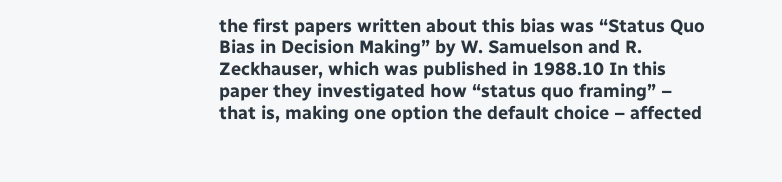the first papers written about this bias was “Status Quo Bias in Decision Making” by W. Samuelson and R. Zeckhauser, which was published in 1988.10 In this paper they investigated how “status quo framing” – that is, making one option the default choice – affected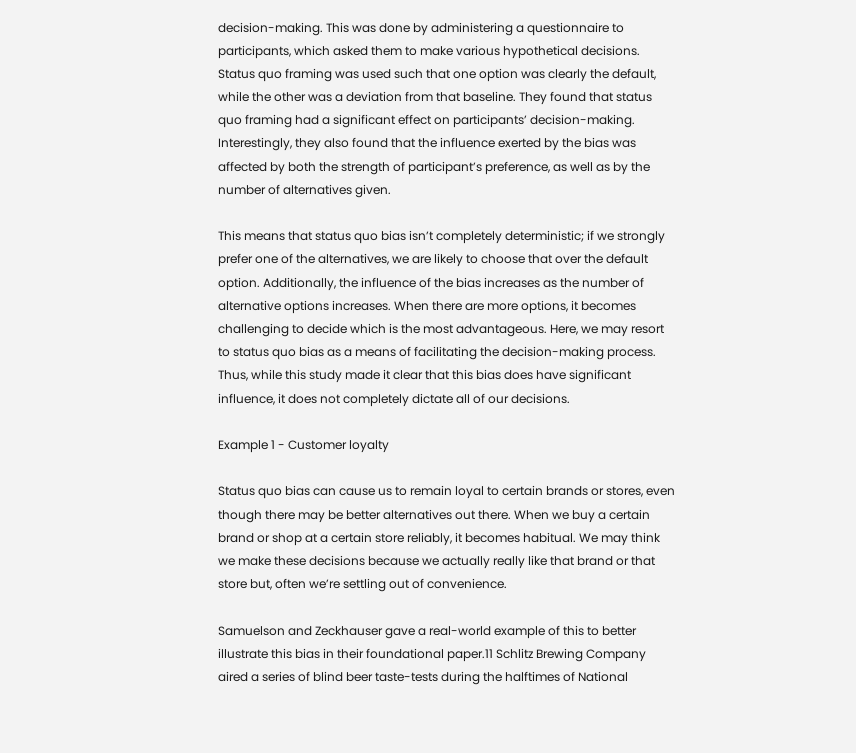decision-making. This was done by administering a questionnaire to participants, which asked them to make various hypothetical decisions. Status quo framing was used such that one option was clearly the default, while the other was a deviation from that baseline. They found that status quo framing had a significant effect on participants’ decision-making. Interestingly, they also found that the influence exerted by the bias was affected by both the strength of participant’s preference, as well as by the number of alternatives given.

This means that status quo bias isn’t completely deterministic; if we strongly prefer one of the alternatives, we are likely to choose that over the default option. Additionally, the influence of the bias increases as the number of alternative options increases. When there are more options, it becomes challenging to decide which is the most advantageous. Here, we may resort to status quo bias as a means of facilitating the decision-making process. Thus, while this study made it clear that this bias does have significant influence, it does not completely dictate all of our decisions.

Example 1 - Customer loyalty

Status quo bias can cause us to remain loyal to certain brands or stores, even though there may be better alternatives out there. When we buy a certain brand or shop at a certain store reliably, it becomes habitual. We may think we make these decisions because we actually really like that brand or that store but, often we’re settling out of convenience.

Samuelson and Zeckhauser gave a real-world example of this to better illustrate this bias in their foundational paper.11 Schlitz Brewing Company aired a series of blind beer taste-tests during the halftimes of National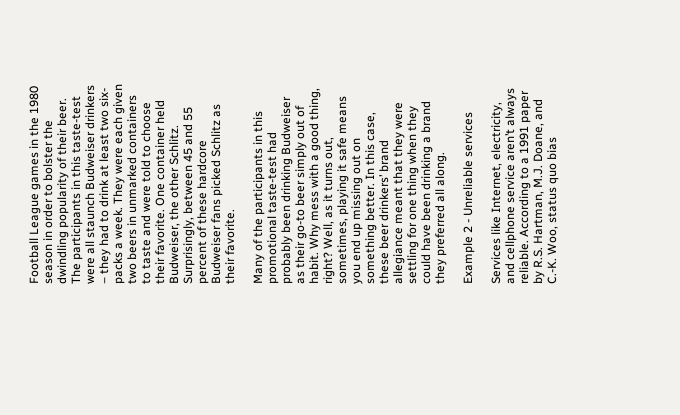Football League games in the 1980 season in order to bolster the dwindling popularity of their beer. The participants in this taste-test were all staunch Budweiser drinkers – they had to drink at least two six-packs a week. They were each given two beers in unmarked containers to taste and were told to choose their favorite. One container held Budweiser, the other Schlitz. Surprisingly, between 45 and 55 percent of these hardcore Budweiser fans picked Schlitz as their favorite.

Many of the participants in this promotional taste-test had probably been drinking Budweiser as their go-to beer simply out of habit. Why mess with a good thing, right? Well, as it turns out, sometimes, playing it safe means you end up missing out on something better. In this case, these beer drinkers’ brand allegiance meant that they were settling for one thing when they could have been drinking a brand they preferred all along.

Example 2 - Unreliable services

Services like Internet, electricity, and cellphone service aren’t always reliable. According to a 1991 paper by R.S. Hartman, M.J. Doane, and C.-K. Woo, status quo bias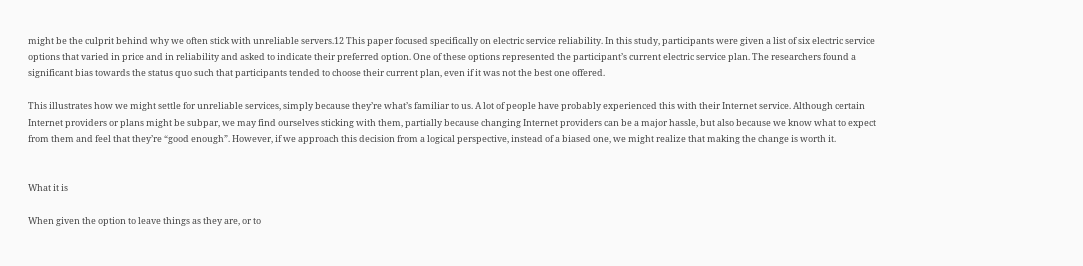might be the culprit behind why we often stick with unreliable servers.12 This paper focused specifically on electric service reliability. In this study, participants were given a list of six electric service options that varied in price and in reliability and asked to indicate their preferred option. One of these options represented the participant’s current electric service plan. The researchers found a significant bias towards the status quo such that participants tended to choose their current plan, even if it was not the best one offered.

This illustrates how we might settle for unreliable services, simply because they’re what’s familiar to us. A lot of people have probably experienced this with their Internet service. Although certain Internet providers or plans might be subpar, we may find ourselves sticking with them, partially because changing Internet providers can be a major hassle, but also because we know what to expect from them and feel that they’re “good enough”. However, if we approach this decision from a logical perspective, instead of a biased one, we might realize that making the change is worth it.


What it is

When given the option to leave things as they are, or to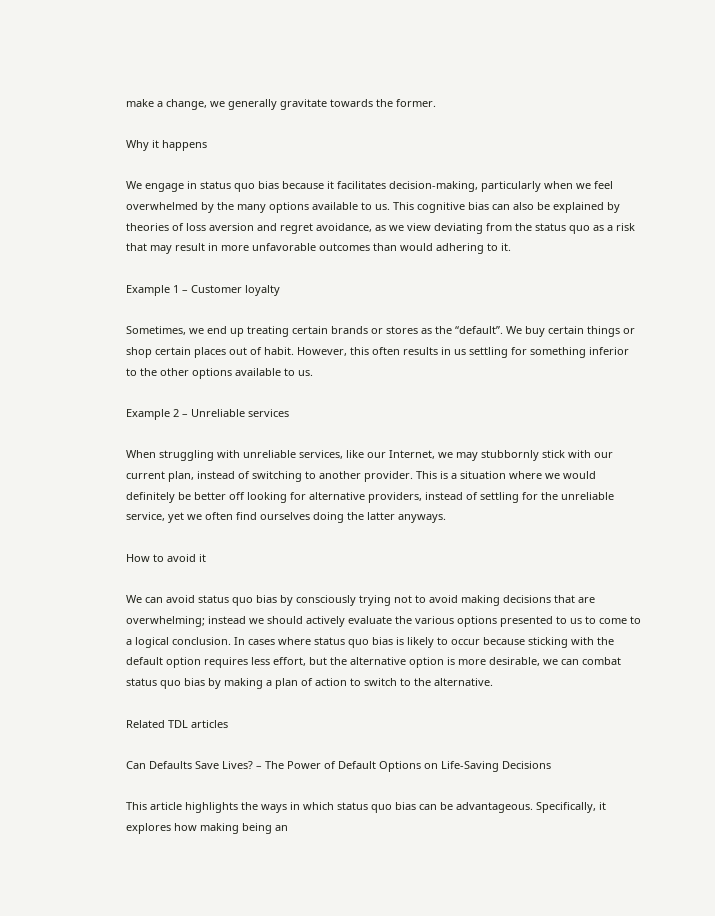make a change, we generally gravitate towards the former.

Why it happens

We engage in status quo bias because it facilitates decision-making, particularly when we feel overwhelmed by the many options available to us. This cognitive bias can also be explained by theories of loss aversion and regret avoidance, as we view deviating from the status quo as a risk that may result in more unfavorable outcomes than would adhering to it.

Example 1 – Customer loyalty

Sometimes, we end up treating certain brands or stores as the “default”. We buy certain things or shop certain places out of habit. However, this often results in us settling for something inferior to the other options available to us.

Example 2 – Unreliable services

When struggling with unreliable services, like our Internet, we may stubbornly stick with our current plan, instead of switching to another provider. This is a situation where we would definitely be better off looking for alternative providers, instead of settling for the unreliable service, yet we often find ourselves doing the latter anyways.

How to avoid it

We can avoid status quo bias by consciously trying not to avoid making decisions that are overwhelming; instead we should actively evaluate the various options presented to us to come to a logical conclusion. In cases where status quo bias is likely to occur because sticking with the default option requires less effort, but the alternative option is more desirable, we can combat status quo bias by making a plan of action to switch to the alternative.

Related TDL articles

Can Defaults Save Lives? – The Power of Default Options on Life-Saving Decisions

This article highlights the ways in which status quo bias can be advantageous. Specifically, it explores how making being an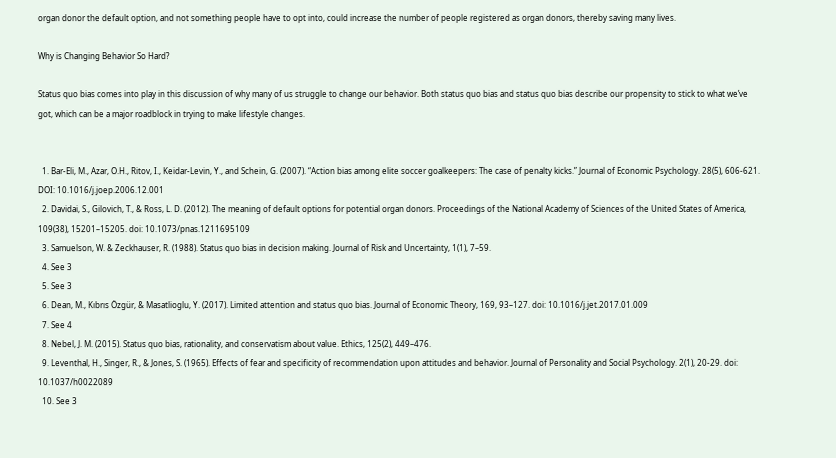organ donor the default option, and not something people have to opt into, could increase the number of people registered as organ donors, thereby saving many lives.

Why is Changing Behavior So Hard?

Status quo bias comes into play in this discussion of why many of us struggle to change our behavior. Both status quo bias and status quo bias describe our propensity to stick to what we’ve got, which can be a major roadblock in trying to make lifestyle changes.


  1. Bar-Eli, M., Azar, O.H., Ritov, I., Keidar-Levin, Y., and Schein, G. (2007). “Action bias among elite soccer goalkeepers: The case of penalty kicks.” Journal of Economic Psychology. 28(5), 606-621. DOI: 10.1016/j.joep.2006.12.001
  2. Davidai, S., Gilovich, T., & Ross, L. D. (2012). The meaning of default options for potential organ donors. Proceedings of the National Academy of Sciences of the United States of America, 109(38), 15201–15205. doi: 10.1073/pnas.1211695109
  3. Samuelson, W. & Zeckhauser, R. (1988). Status quo bias in decision making. Journal of Risk and Uncertainty, 1(1), 7–59.
  4. See 3
  5. See 3
  6. Dean, M., Kıbrıs Özgür, & Masatlioglu, Y. (2017). Limited attention and status quo bias. Journal of Economic Theory, 169, 93–127. doi: 10.1016/j.jet.2017.01.009
  7. See 4
  8. Nebel, J. M. (2015). Status quo bias, rationality, and conservatism about value. Ethics, 125(2), 449–476.
  9. Leventhal, H., Singer, R., & Jones, S. (1965). Effects of fear and specificity of recommendation upon attitudes and behavior. Journal of Personality and Social Psychology. 2(1), 20-29. doi: 10.1037/h0022089
  10. See 3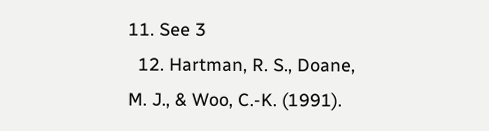11. See 3
  12. Hartman, R. S., Doane, M. J., & Woo, C.-K. (1991).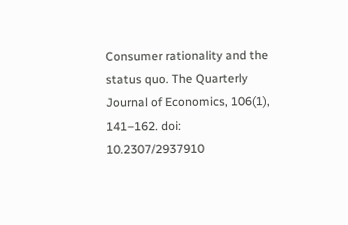Consumer rationality and the status quo. The Quarterly Journal of Economics, 106(1), 141–162. doi: 10.2307/2937910